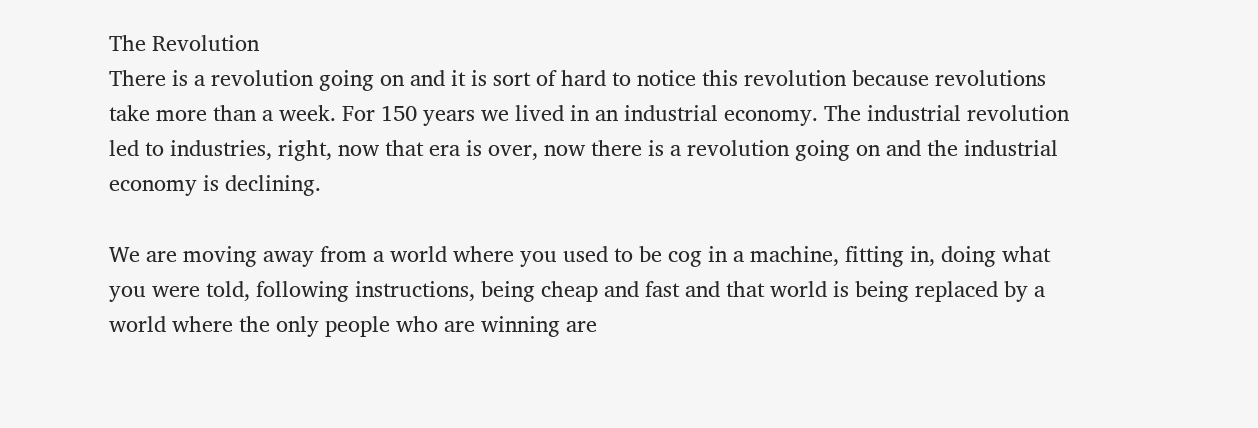The Revolution
There is a revolution going on and it is sort of hard to notice this revolution because revolutions take more than a week. For 150 years we lived in an industrial economy. The industrial revolution led to industries, right, now that era is over, now there is a revolution going on and the industrial economy is declining.

We are moving away from a world where you used to be cog in a machine, fitting in, doing what you were told, following instructions, being cheap and fast and that world is being replaced by a world where the only people who are winning are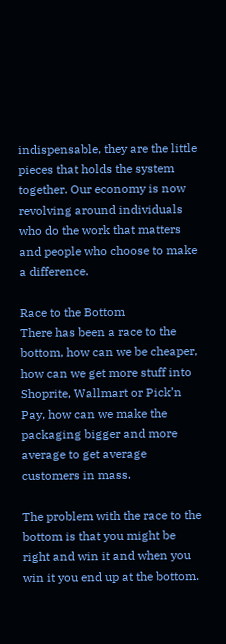indispensable, they are the little pieces that holds the system together. Our economy is now revolving around individuals who do the work that matters and people who choose to make a difference.

Race to the Bottom
There has been a race to the bottom, how can we be cheaper, how can we get more stuff into Shoprite, Wallmart or Pick’n Pay, how can we make the packaging bigger and more average to get average customers in mass.

The problem with the race to the bottom is that you might be right and win it and when you win it you end up at the bottom.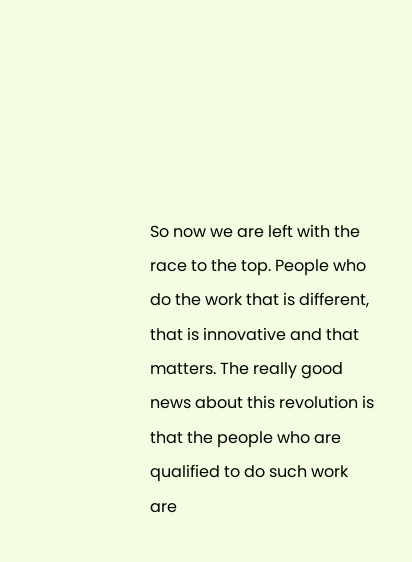So now we are left with the race to the top. People who do the work that is different, that is innovative and that matters. The really good news about this revolution is that the people who are qualified to do such work are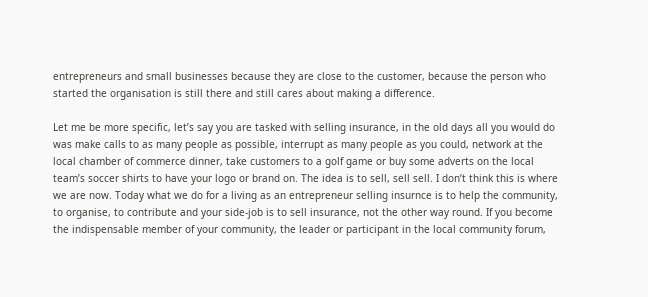entrepreneurs and small businesses because they are close to the customer, because the person who started the organisation is still there and still cares about making a difference.

Let me be more specific, let’s say you are tasked with selling insurance, in the old days all you would do was make calls to as many people as possible, interrupt as many people as you could, network at the local chamber of commerce dinner, take customers to a golf game or buy some adverts on the local team’s soccer shirts to have your logo or brand on. The idea is to sell, sell sell. I don’t think this is where we are now. Today what we do for a living as an entrepreneur selling insurnce is to help the community, to organise, to contribute and your side-job is to sell insurance, not the other way round. If you become the indispensable member of your community, the leader or participant in the local community forum,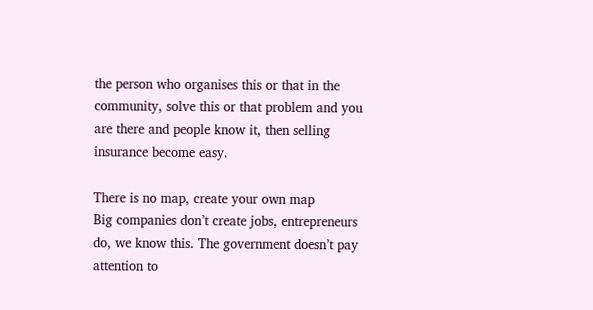the person who organises this or that in the community, solve this or that problem and you are there and people know it, then selling insurance become easy.

There is no map, create your own map
Big companies don’t create jobs, entrepreneurs do, we know this. The government doesn’t pay attention to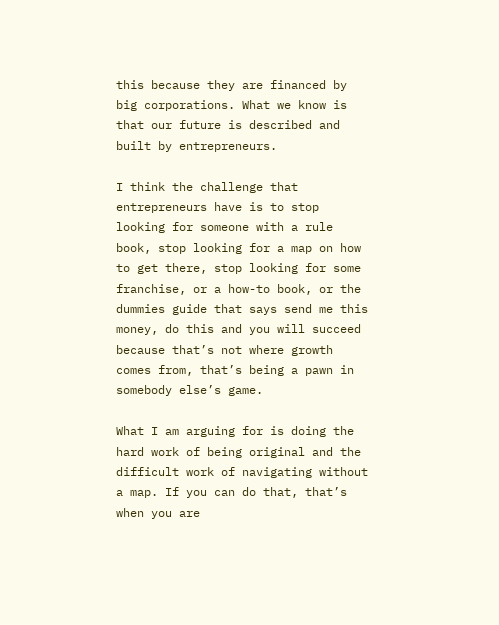this because they are financed by big corporations. What we know is that our future is described and built by entrepreneurs.

I think the challenge that entrepreneurs have is to stop looking for someone with a rule book, stop looking for a map on how to get there, stop looking for some franchise, or a how-to book, or the dummies guide that says send me this money, do this and you will succeed because that’s not where growth comes from, that’s being a pawn in somebody else’s game.

What I am arguing for is doing the hard work of being original and the difficult work of navigating without a map. If you can do that, that’s when you are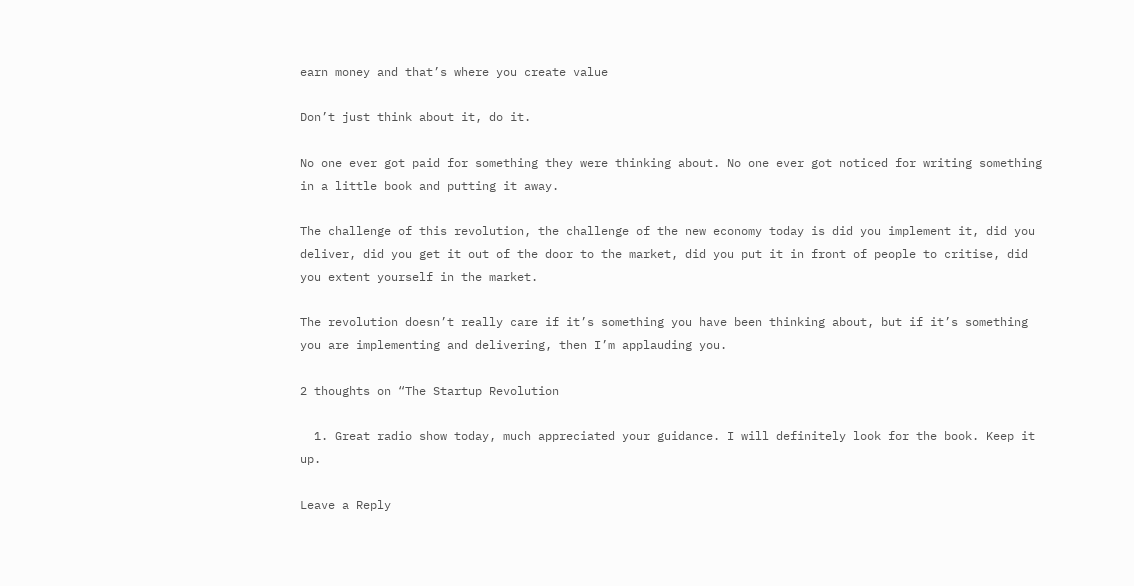earn money and that’s where you create value

Don’t just think about it, do it.

No one ever got paid for something they were thinking about. No one ever got noticed for writing something in a little book and putting it away.

The challenge of this revolution, the challenge of the new economy today is did you implement it, did you deliver, did you get it out of the door to the market, did you put it in front of people to critise, did you extent yourself in the market.

The revolution doesn’t really care if it’s something you have been thinking about, but if it’s something you are implementing and delivering, then I’m applauding you.

2 thoughts on “The Startup Revolution

  1. Great radio show today, much appreciated your guidance. I will definitely look for the book. Keep it up.

Leave a Reply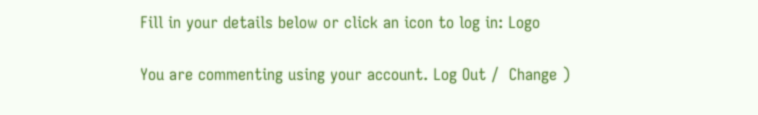Fill in your details below or click an icon to log in: Logo

You are commenting using your account. Log Out /  Change )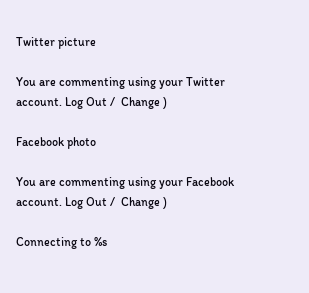Twitter picture

You are commenting using your Twitter account. Log Out /  Change )

Facebook photo

You are commenting using your Facebook account. Log Out /  Change )

Connecting to %s